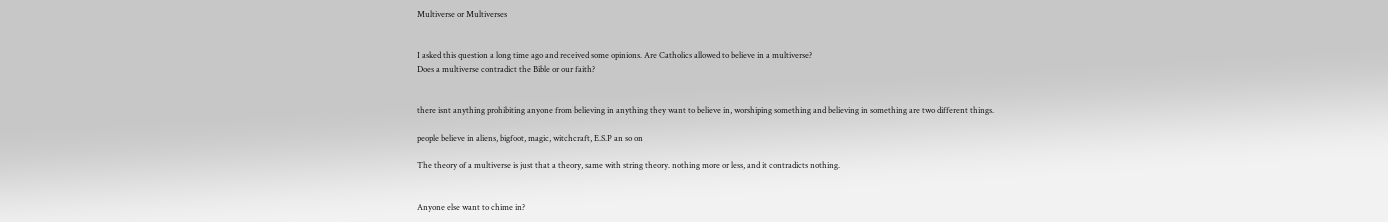Multiverse or Multiverses


I asked this question a long time ago and received some opinions. Are Catholics allowed to believe in a multiverse?
Does a multiverse contradict the Bible or our faith?


there isnt anything prohibiting anyone from believing in anything they want to believe in, worshiping something and believing in something are two different things.

people believe in aliens, bigfoot, magic, witchcraft, E.S.P an so on

The theory of a multiverse is just that a theory, same with string theory. nothing more or less, and it contradicts nothing.


Anyone else want to chime in?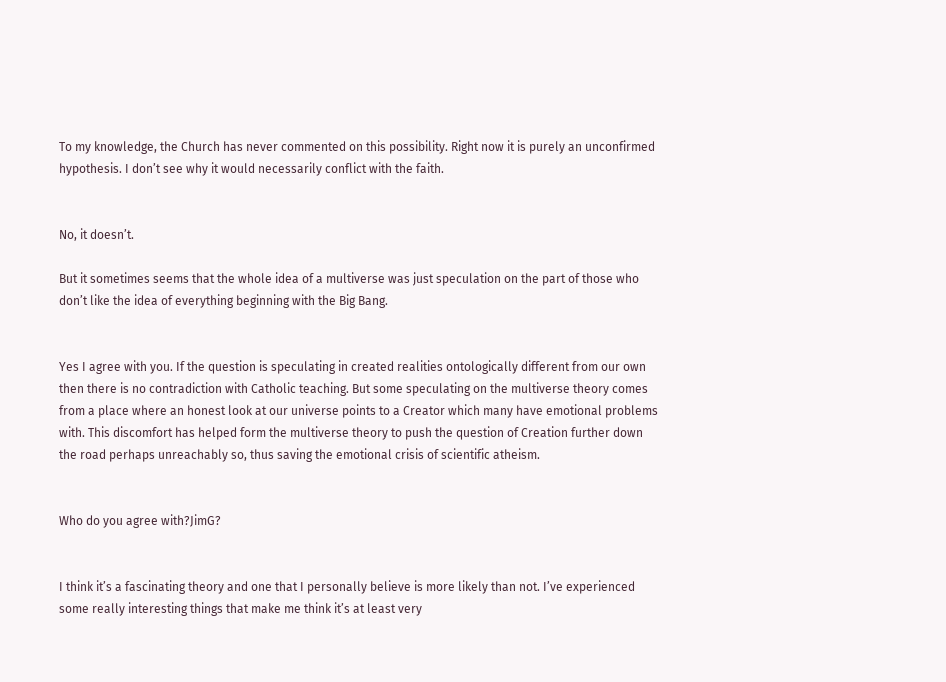To my knowledge, the Church has never commented on this possibility. Right now it is purely an unconfirmed hypothesis. I don’t see why it would necessarily conflict with the faith.


No, it doesn’t.

But it sometimes seems that the whole idea of a multiverse was just speculation on the part of those who don’t like the idea of everything beginning with the Big Bang.


Yes I agree with you. If the question is speculating in created realities ontologically different from our own then there is no contradiction with Catholic teaching. But some speculating on the multiverse theory comes from a place where an honest look at our universe points to a Creator which many have emotional problems with. This discomfort has helped form the multiverse theory to push the question of Creation further down the road perhaps unreachably so, thus saving the emotional crisis of scientific atheism.


Who do you agree with?JimG?


I think it’s a fascinating theory and one that I personally believe is more likely than not. I’ve experienced some really interesting things that make me think it’s at least very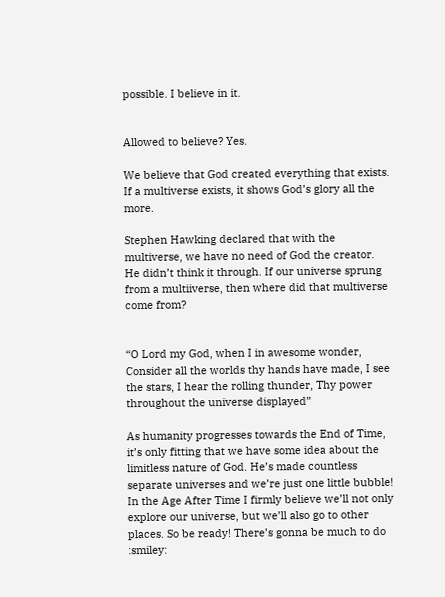possible. I believe in it.


Allowed to believe? Yes.

We believe that God created everything that exists. If a multiverse exists, it shows God’s glory all the more.

Stephen Hawking declared that with the multiverse, we have no need of God the creator. He didn’t think it through. If our universe sprung from a multiiverse, then where did that multiverse come from?


“O Lord my God, when I in awesome wonder, Consider all the worlds thy hands have made, I see the stars, I hear the rolling thunder, Thy power throughout the universe displayed”

As humanity progresses towards the End of Time, it’s only fitting that we have some idea about the limitless nature of God. He’s made countless separate universes and we’re just one little bubble! In the Age After Time I firmly believe we’ll not only explore our universe, but we’ll also go to other places. So be ready! There’s gonna be much to do :smiley: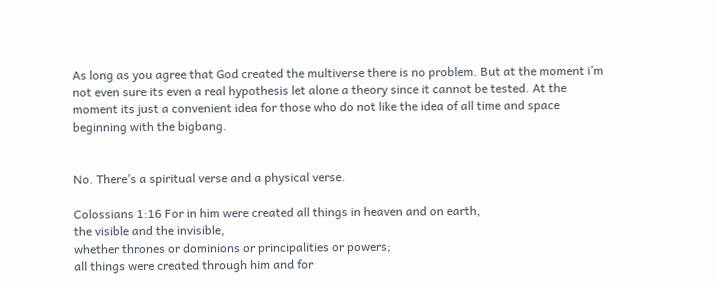As long as you agree that God created the multiverse there is no problem. But at the moment i’m not even sure its even a real hypothesis let alone a theory since it cannot be tested. At the moment its just a convenient idea for those who do not like the idea of all time and space beginning with the bigbang.


No. There’s a spiritual verse and a physical verse.

Colossians 1:16 For in him were created all things in heaven and on earth,
the visible and the invisible,
whether thrones or dominions or principalities or powers;
all things were created through him and for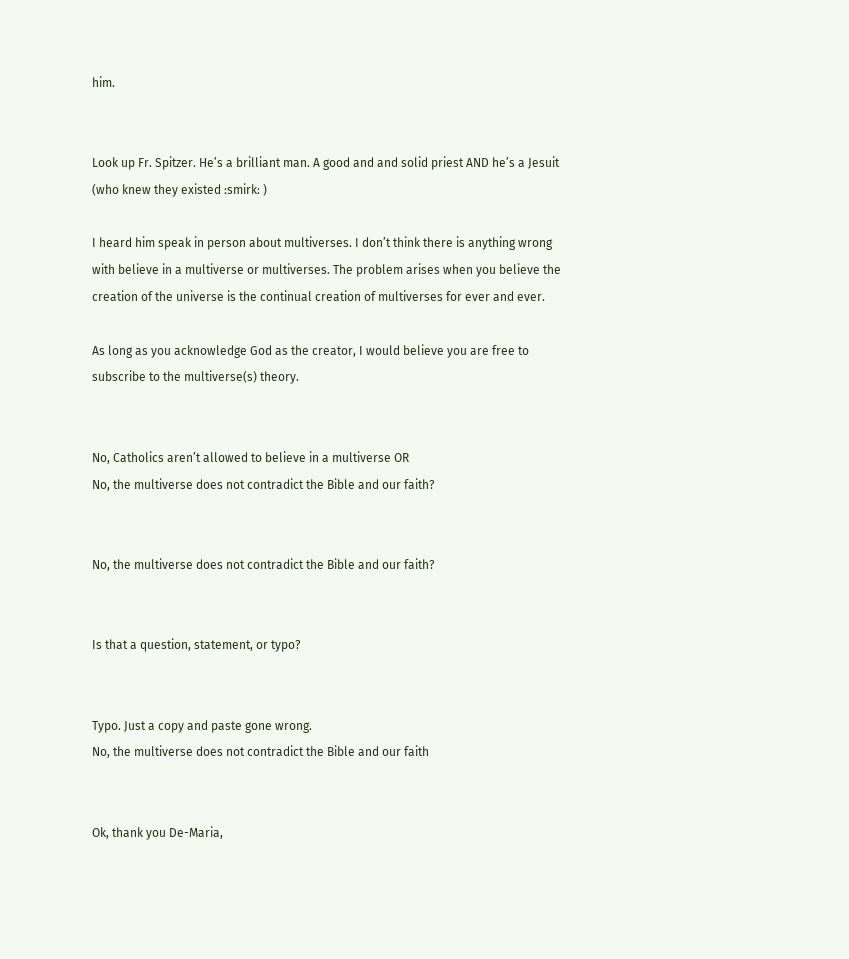him.


Look up Fr. Spitzer. He’s a brilliant man. A good and and solid priest AND he’s a Jesuit (who knew they existed :smirk: )

I heard him speak in person about multiverses. I don’t think there is anything wrong with believe in a multiverse or multiverses. The problem arises when you believe the creation of the universe is the continual creation of multiverses for ever and ever.

As long as you acknowledge God as the creator, I would believe you are free to subscribe to the multiverse(s) theory.


No, Catholics aren’t allowed to believe in a multiverse OR
No, the multiverse does not contradict the Bible and our faith?


No, the multiverse does not contradict the Bible and our faith?


Is that a question, statement, or typo?


Typo. Just a copy and paste gone wrong.
No, the multiverse does not contradict the Bible and our faith


Ok, thank you De-Maria,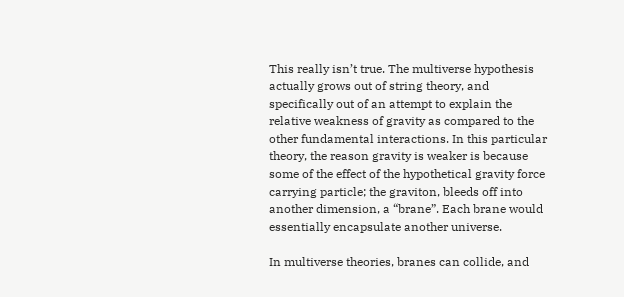This really isn’t true. The multiverse hypothesis actually grows out of string theory, and specifically out of an attempt to explain the relative weakness of gravity as compared to the other fundamental interactions. In this particular theory, the reason gravity is weaker is because some of the effect of the hypothetical gravity force carrying particle; the graviton, bleeds off into another dimension, a “brane”. Each brane would essentially encapsulate another universe.

In multiverse theories, branes can collide, and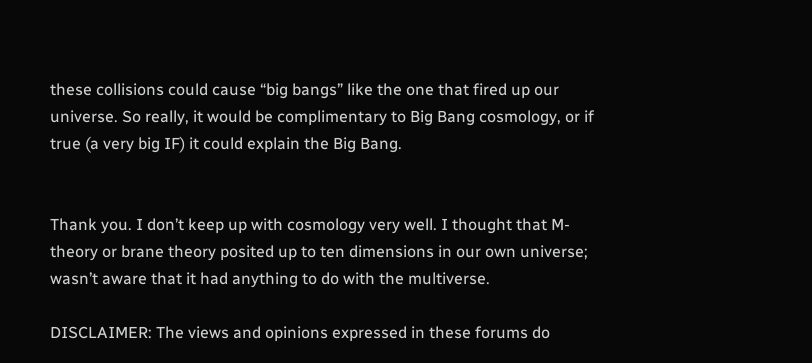these collisions could cause “big bangs” like the one that fired up our universe. So really, it would be complimentary to Big Bang cosmology, or if true (a very big IF) it could explain the Big Bang.


Thank you. I don’t keep up with cosmology very well. I thought that M-theory or brane theory posited up to ten dimensions in our own universe; wasn’t aware that it had anything to do with the multiverse.

DISCLAIMER: The views and opinions expressed in these forums do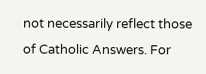not necessarily reflect those of Catholic Answers. For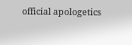official apologetics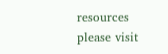resources please visit